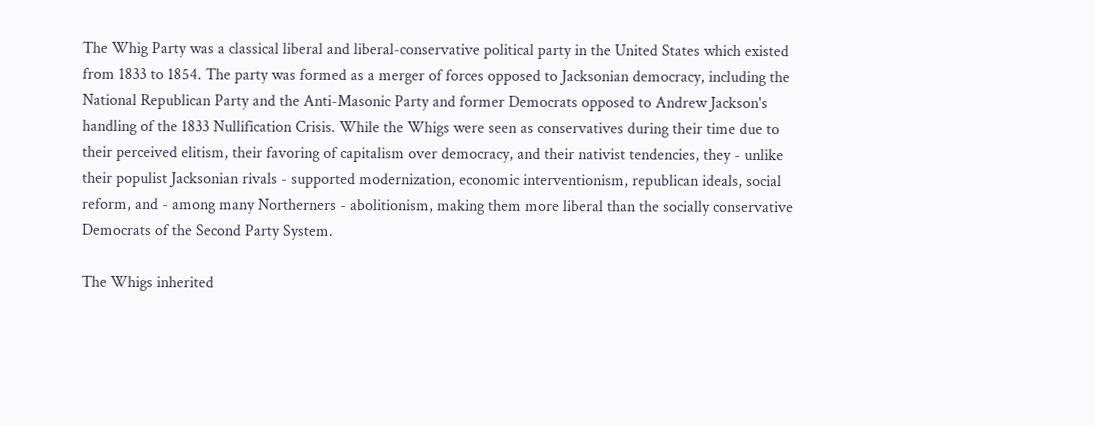The Whig Party was a classical liberal and liberal-conservative political party in the United States which existed from 1833 to 1854. The party was formed as a merger of forces opposed to Jacksonian democracy, including the National Republican Party and the Anti-Masonic Party and former Democrats opposed to Andrew Jackson's handling of the 1833 Nullification Crisis. While the Whigs were seen as conservatives during their time due to their perceived elitism, their favoring of capitalism over democracy, and their nativist tendencies, they - unlike their populist Jacksonian rivals - supported modernization, economic interventionism, republican ideals, social reform, and - among many Northerners - abolitionism, making them more liberal than the socially conservative Democrats of the Second Party System.

The Whigs inherited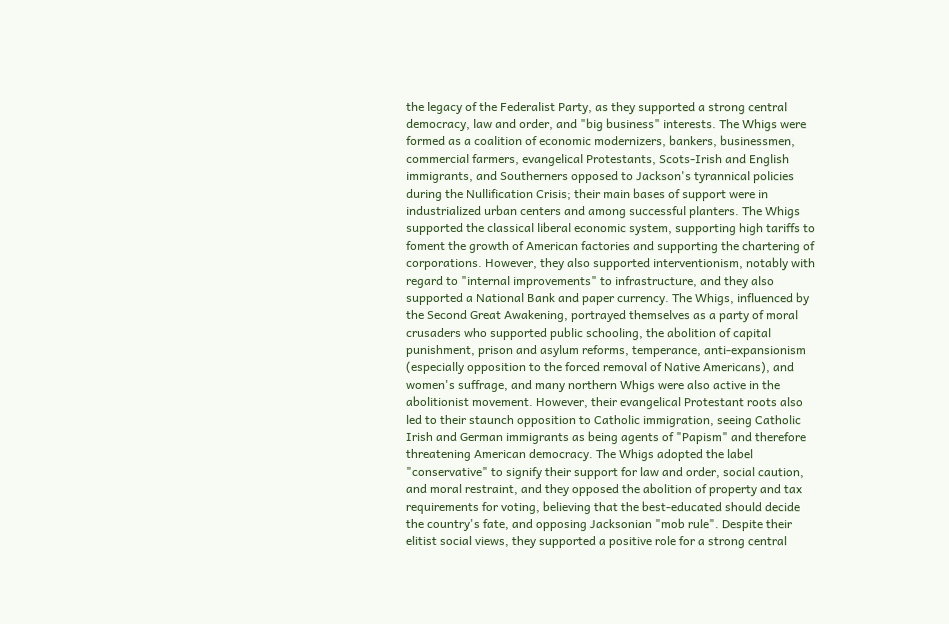the legacy of the Federalist Party, as they supported a strong central democracy, law and order, and "big business" interests. The Whigs were formed as a coalition of economic modernizers, bankers, businessmen, commercial farmers, evangelical Protestants, Scots-Irish and English immigrants, and Southerners opposed to Jackson's tyrannical policies during the Nullification Crisis; their main bases of support were in industrialized urban centers and among successful planters. The Whigs supported the classical liberal economic system, supporting high tariffs to foment the growth of American factories and supporting the chartering of corporations. However, they also supported interventionism, notably with regard to "internal improvements" to infrastructure, and they also supported a National Bank and paper currency. The Whigs, influenced by the Second Great Awakening, portrayed themselves as a party of moral crusaders who supported public schooling, the abolition of capital punishment, prison and asylum reforms, temperance, anti-expansionism (especially opposition to the forced removal of Native Americans), and women's suffrage, and many northern Whigs were also active in the abolitionist movement. However, their evangelical Protestant roots also led to their staunch opposition to Catholic immigration, seeing Catholic Irish and German immigrants as being agents of "Papism" and therefore threatening American democracy. The Whigs adopted the label "conservative" to signify their support for law and order, social caution, and moral restraint, and they opposed the abolition of property and tax requirements for voting, believing that the best-educated should decide the country's fate, and opposing Jacksonian "mob rule". Despite their elitist social views, they supported a positive role for a strong central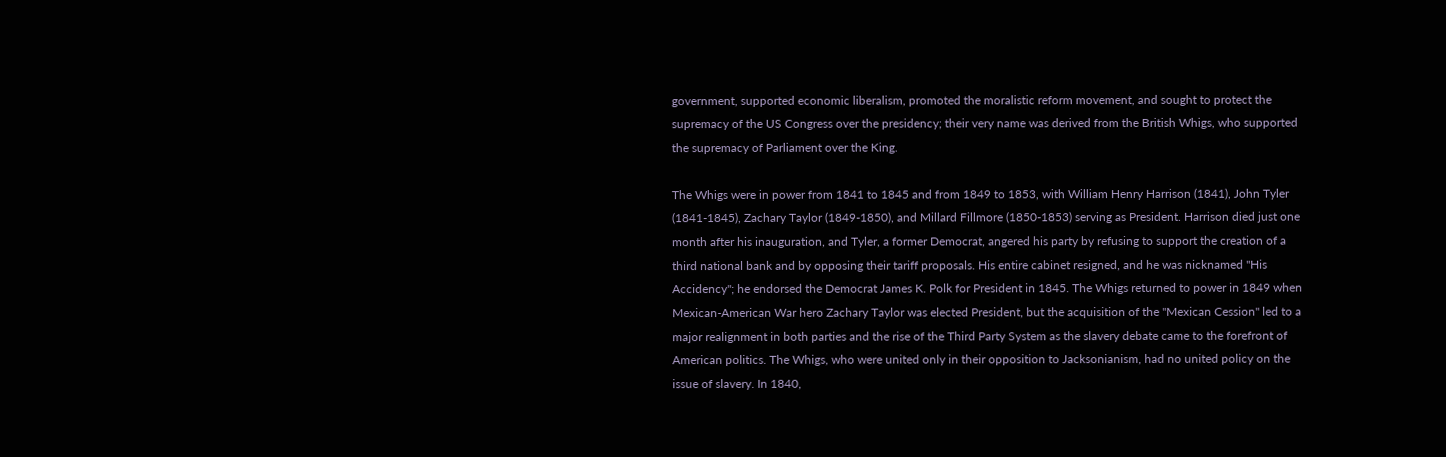government, supported economic liberalism, promoted the moralistic reform movement, and sought to protect the supremacy of the US Congress over the presidency; their very name was derived from the British Whigs, who supported the supremacy of Parliament over the King.

The Whigs were in power from 1841 to 1845 and from 1849 to 1853, with William Henry Harrison (1841), John Tyler (1841-1845), Zachary Taylor (1849-1850), and Millard Fillmore (1850-1853) serving as President. Harrison died just one month after his inauguration, and Tyler, a former Democrat, angered his party by refusing to support the creation of a third national bank and by opposing their tariff proposals. His entire cabinet resigned, and he was nicknamed "His Accidency"; he endorsed the Democrat James K. Polk for President in 1845. The Whigs returned to power in 1849 when Mexican-American War hero Zachary Taylor was elected President, but the acquisition of the "Mexican Cession" led to a major realignment in both parties and the rise of the Third Party System as the slavery debate came to the forefront of American politics. The Whigs, who were united only in their opposition to Jacksonianism, had no united policy on the issue of slavery. In 1840,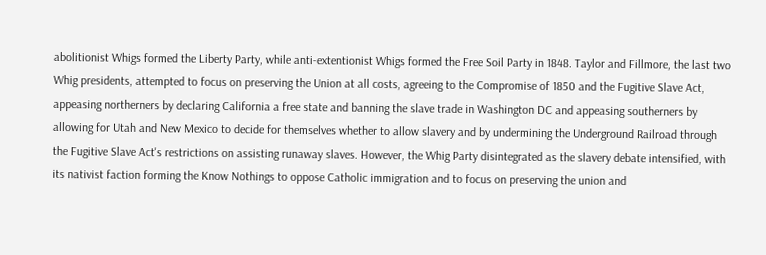abolitionist Whigs formed the Liberty Party, while anti-extentionist Whigs formed the Free Soil Party in 1848. Taylor and Fillmore, the last two Whig presidents, attempted to focus on preserving the Union at all costs, agreeing to the Compromise of 1850 and the Fugitive Slave Act, appeasing northerners by declaring California a free state and banning the slave trade in Washington DC and appeasing southerners by allowing for Utah and New Mexico to decide for themselves whether to allow slavery and by undermining the Underground Railroad through the Fugitive Slave Act's restrictions on assisting runaway slaves. However, the Whig Party disintegrated as the slavery debate intensified, with its nativist faction forming the Know Nothings to oppose Catholic immigration and to focus on preserving the union and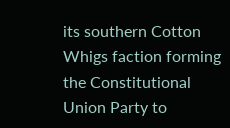its southern Cotton Whigs faction forming the Constitutional Union Party to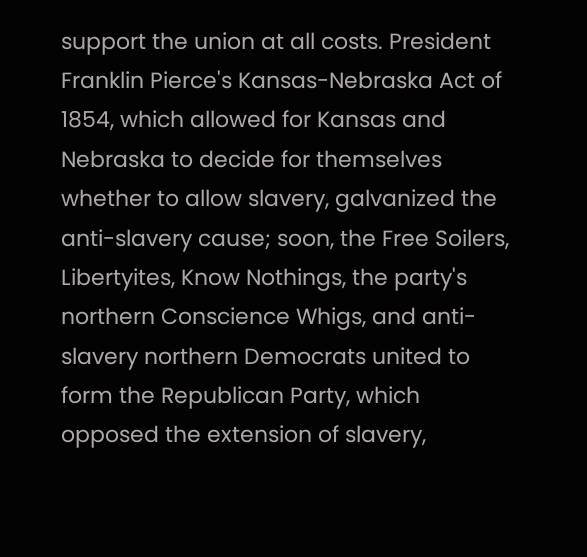support the union at all costs. President Franklin Pierce's Kansas-Nebraska Act of 1854, which allowed for Kansas and Nebraska to decide for themselves whether to allow slavery, galvanized the anti-slavery cause; soon, the Free Soilers, Libertyites, Know Nothings, the party's northern Conscience Whigs, and anti-slavery northern Democrats united to form the Republican Party, which opposed the extension of slavery,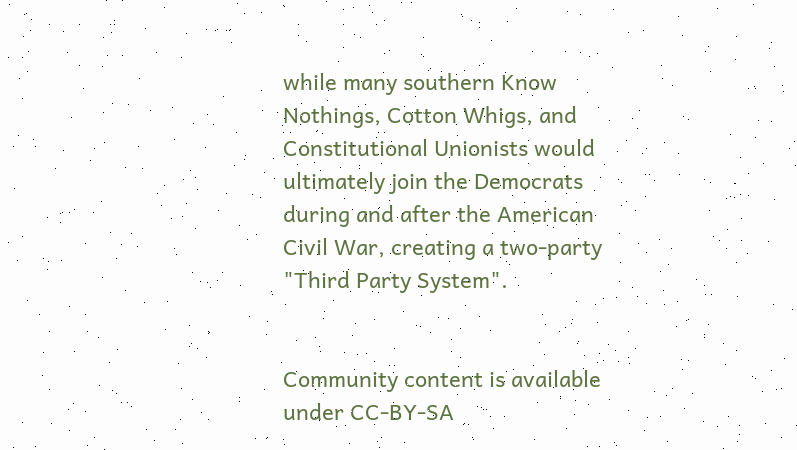while many southern Know Nothings, Cotton Whigs, and Constitutional Unionists would ultimately join the Democrats during and after the American Civil War, creating a two-party "Third Party System".


Community content is available under CC-BY-SA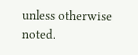unless otherwise noted.